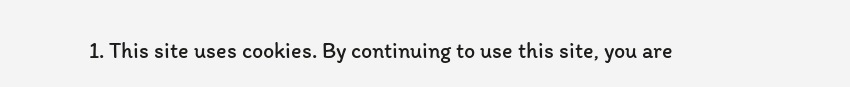1. This site uses cookies. By continuing to use this site, you are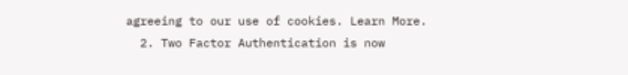agreeing to our use of cookies. Learn More.
  2. Two Factor Authentication is now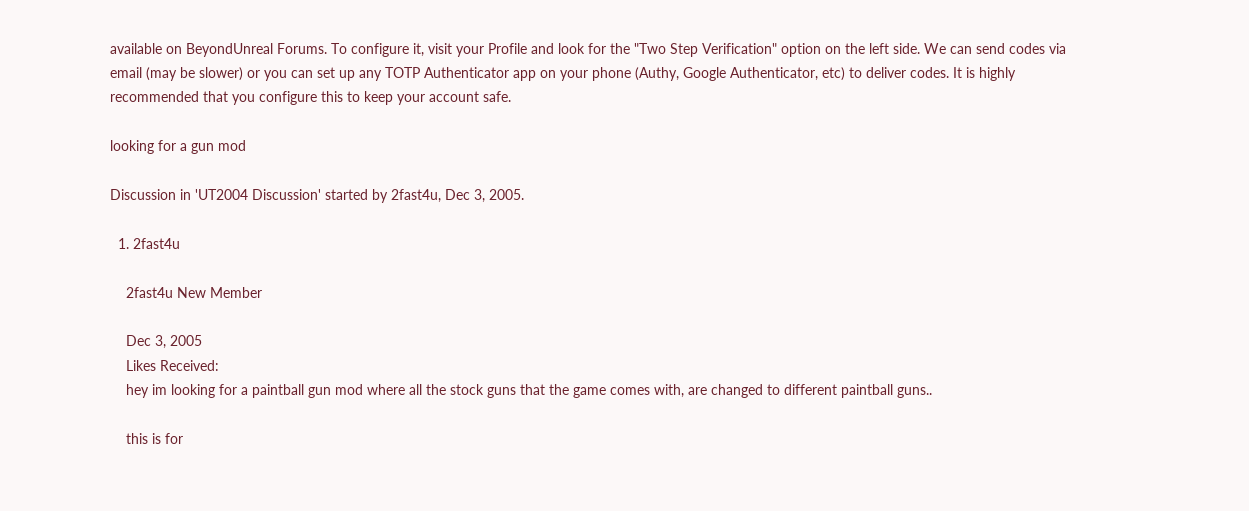available on BeyondUnreal Forums. To configure it, visit your Profile and look for the "Two Step Verification" option on the left side. We can send codes via email (may be slower) or you can set up any TOTP Authenticator app on your phone (Authy, Google Authenticator, etc) to deliver codes. It is highly recommended that you configure this to keep your account safe.

looking for a gun mod

Discussion in 'UT2004 Discussion' started by 2fast4u, Dec 3, 2005.

  1. 2fast4u

    2fast4u New Member

    Dec 3, 2005
    Likes Received:
    hey im looking for a paintball gun mod where all the stock guns that the game comes with, are changed to different paintball guns..

    this is for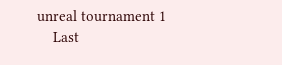unreal tournament 1
    Last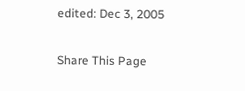edited: Dec 3, 2005

Share This Page